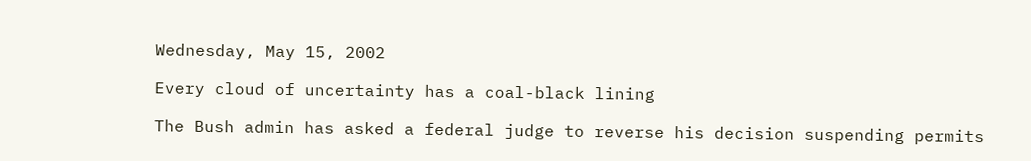Wednesday, May 15, 2002

Every cloud of uncertainty has a coal-black lining

The Bush admin has asked a federal judge to reverse his decision suspending permits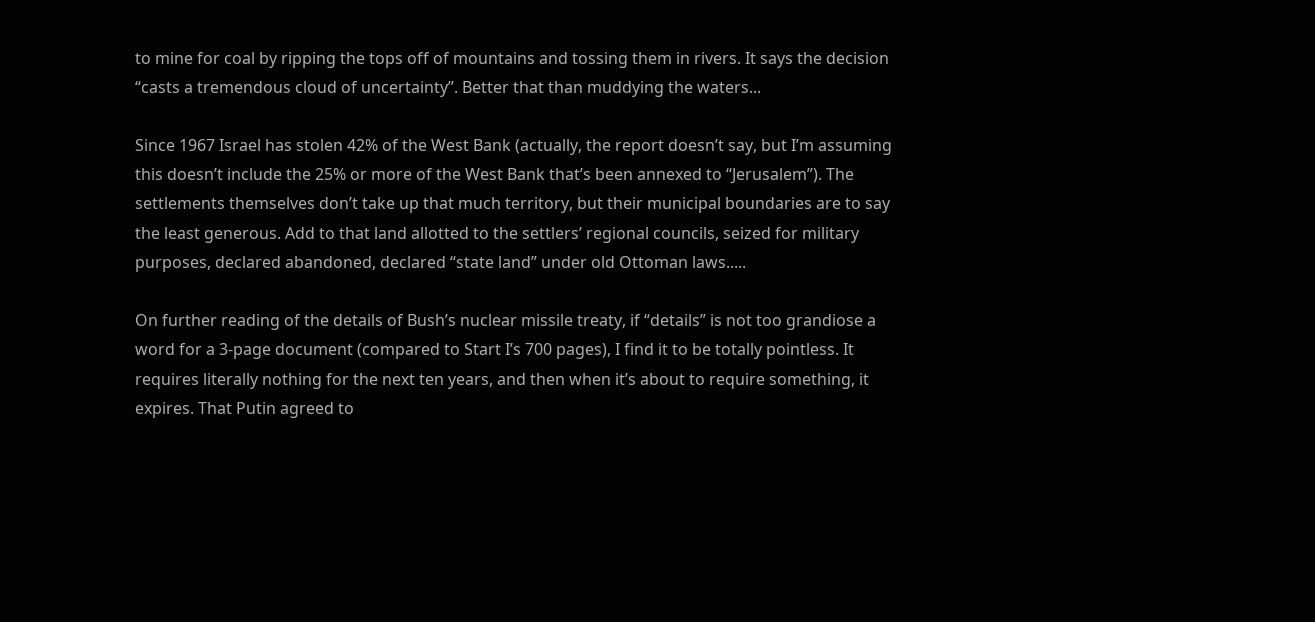to mine for coal by ripping the tops off of mountains and tossing them in rivers. It says the decision “casts a tremendous cloud of uncertainty”. Better that than muddying the waters...

Since 1967 Israel has stolen 42% of the West Bank (actually, the report doesn’t say, but I’m assuming this doesn’t include the 25% or more of the West Bank that’s been annexed to “Jerusalem”). The settlements themselves don’t take up that much territory, but their municipal boundaries are to say the least generous. Add to that land allotted to the settlers’ regional councils, seized for military purposes, declared abandoned, declared “state land” under old Ottoman laws.....

On further reading of the details of Bush’s nuclear missile treaty, if “details” is not too grandiose a word for a 3-page document (compared to Start I’s 700 pages), I find it to be totally pointless. It requires literally nothing for the next ten years, and then when it’s about to require something, it expires. That Putin agreed to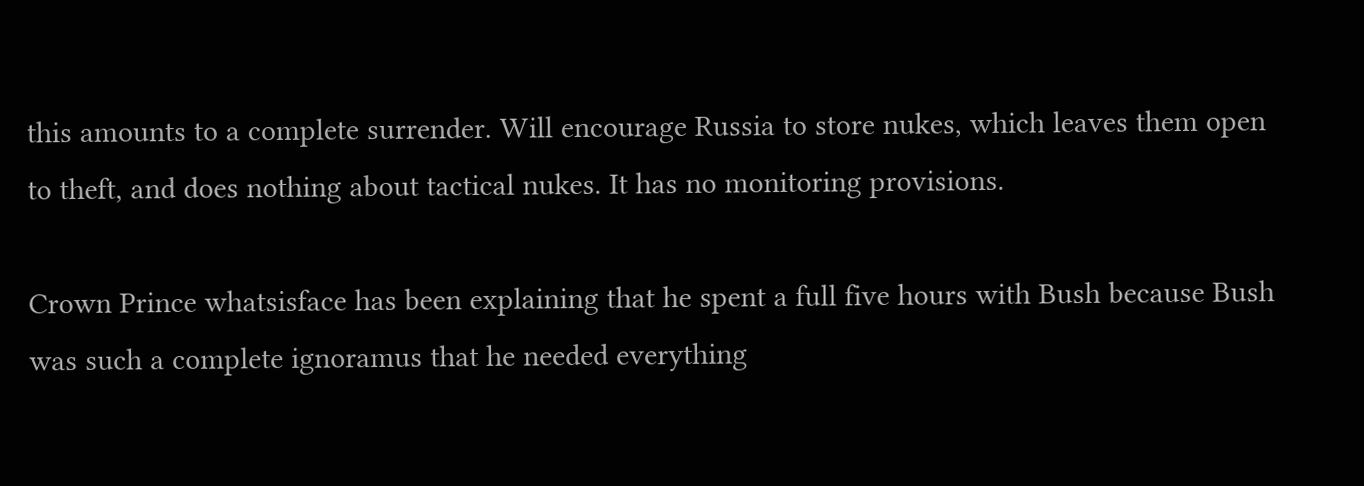this amounts to a complete surrender. Will encourage Russia to store nukes, which leaves them open to theft, and does nothing about tactical nukes. It has no monitoring provisions.

Crown Prince whatsisface has been explaining that he spent a full five hours with Bush because Bush was such a complete ignoramus that he needed everything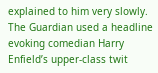explained to him very slowly. The Guardian used a headline evoking comedian Harry Enfield’s upper-class twit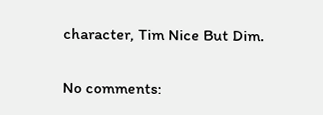character, Tim Nice But Dim.

No comments: